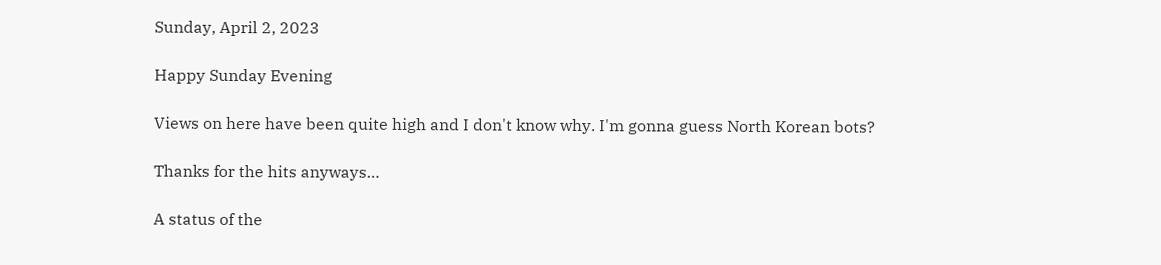Sunday, April 2, 2023

Happy Sunday Evening

Views on here have been quite high and I don't know why. I'm gonna guess North Korean bots?

Thanks for the hits anyways…

A status of the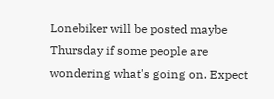Lonebiker will be posted maybe Thursday if some people are wondering what's going on. Expect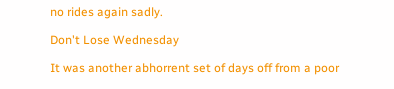no rides again sadly.

Don't Lose Wednesday

It was another abhorrent set of days off from a poor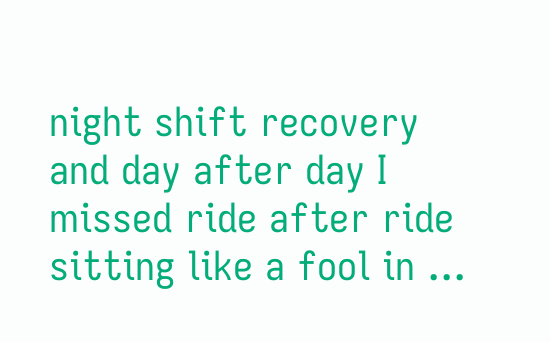night shift recovery and day after day I missed ride after ride sitting like a fool in ...